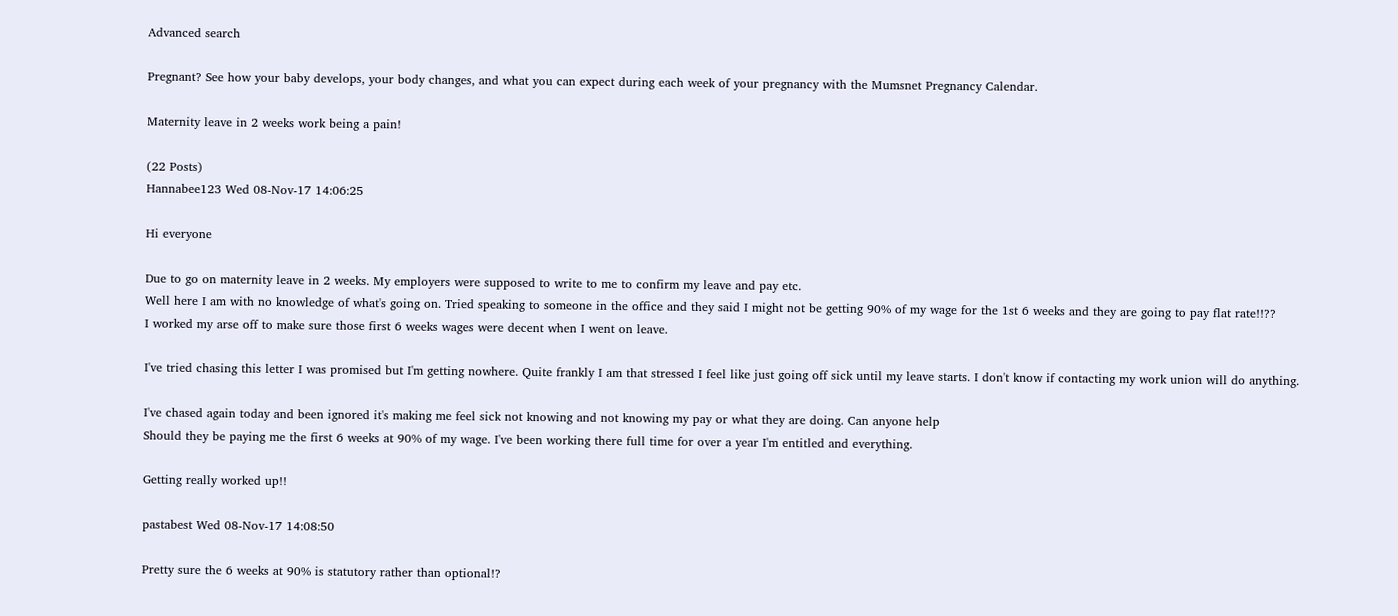Advanced search

Pregnant? See how your baby develops, your body changes, and what you can expect during each week of your pregnancy with the Mumsnet Pregnancy Calendar.

Maternity leave in 2 weeks work being a pain!

(22 Posts)
Hannabee123 Wed 08-Nov-17 14:06:25

Hi everyone

Due to go on maternity leave in 2 weeks. My employers were supposed to write to me to confirm my leave and pay etc.
Well here I am with no knowledge of what's going on. Tried speaking to someone in the office and they said I might not be getting 90% of my wage for the 1st 6 weeks and they are going to pay flat rate!!??
I worked my arse off to make sure those first 6 weeks wages were decent when I went on leave.

I've tried chasing this letter I was promised but I'm getting nowhere. Quite frankly I am that stressed I feel like just going off sick until my leave starts. I don't know if contacting my work union will do anything.

I've chased again today and been ignored it's making me feel sick not knowing and not knowing my pay or what they are doing. Can anyone help
Should they be paying me the first 6 weeks at 90% of my wage. I've been working there full time for over a year I'm entitled and everything.

Getting really worked up!!

pastabest Wed 08-Nov-17 14:08:50

Pretty sure the 6 weeks at 90% is statutory rather than optional!?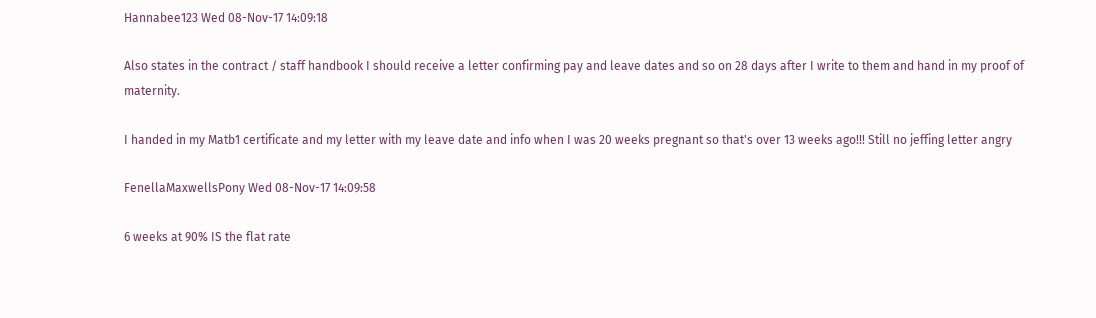Hannabee123 Wed 08-Nov-17 14:09:18

Also states in the contract / staff handbook I should receive a letter confirming pay and leave dates and so on 28 days after I write to them and hand in my proof of maternity.

I handed in my Matb1 certificate and my letter with my leave date and info when I was 20 weeks pregnant so that's over 13 weeks ago!!! Still no jeffing letter angry

FenellaMaxwellsPony Wed 08-Nov-17 14:09:58

6 weeks at 90% IS the flat rate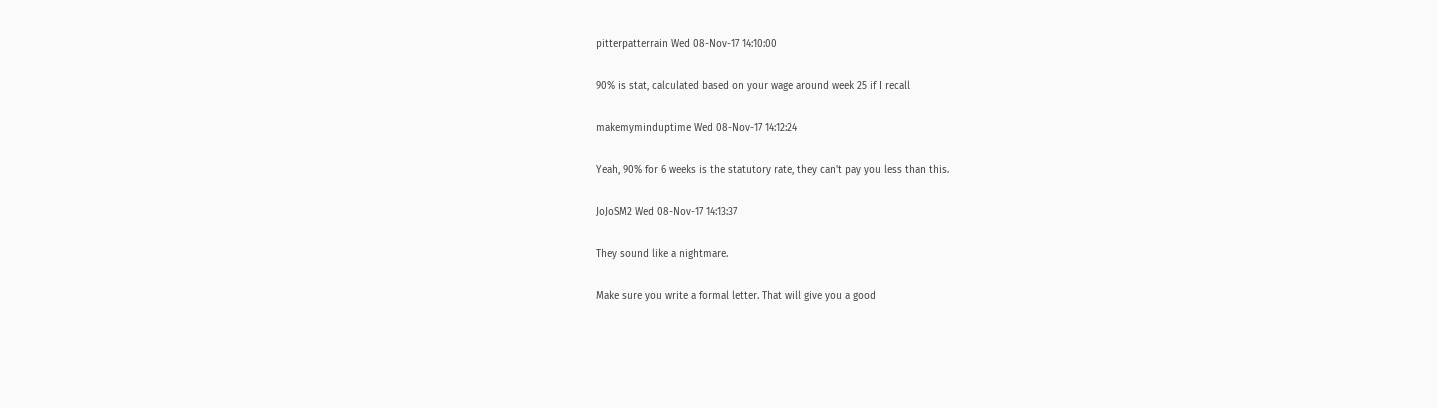pitterpatterrain Wed 08-Nov-17 14:10:00

90% is stat, calculated based on your wage around week 25 if I recall

makemyminduptime Wed 08-Nov-17 14:12:24

Yeah, 90% for 6 weeks is the statutory rate, they can't pay you less than this.

JoJoSM2 Wed 08-Nov-17 14:13:37

They sound like a nightmare.

Make sure you write a formal letter. That will give you a good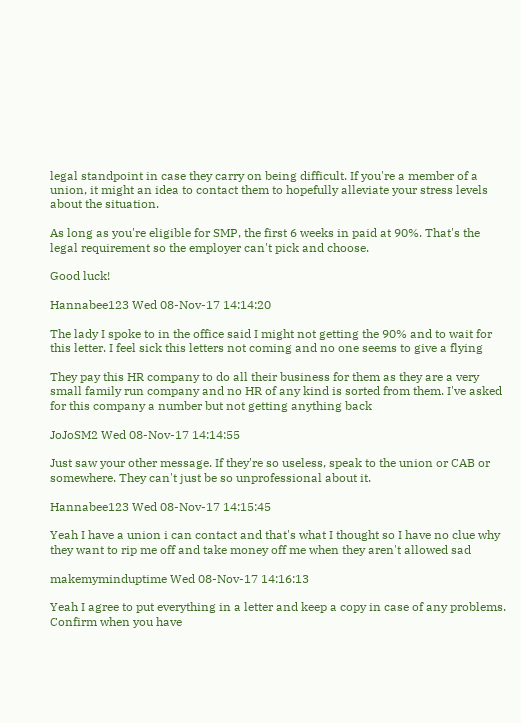legal standpoint in case they carry on being difficult. If you're a member of a union, it might an idea to contact them to hopefully alleviate your stress levels about the situation.

As long as you're eligible for SMP, the first 6 weeks in paid at 90%. That's the legal requirement so the employer can't pick and choose.

Good luck!

Hannabee123 Wed 08-Nov-17 14:14:20

The lady I spoke to in the office said I might not getting the 90% and to wait for this letter. I feel sick this letters not coming and no one seems to give a flying

They pay this HR company to do all their business for them as they are a very small family run company and no HR of any kind is sorted from them. I've asked for this company a number but not getting anything back

JoJoSM2 Wed 08-Nov-17 14:14:55

Just saw your other message. If they're so useless, speak to the union or CAB or somewhere. They can't just be so unprofessional about it.

Hannabee123 Wed 08-Nov-17 14:15:45

Yeah I have a union i can contact and that's what I thought so I have no clue why they want to rip me off and take money off me when they aren't allowed sad

makemyminduptime Wed 08-Nov-17 14:16:13

Yeah I agree to put everything in a letter and keep a copy in case of any problems. Confirm when you have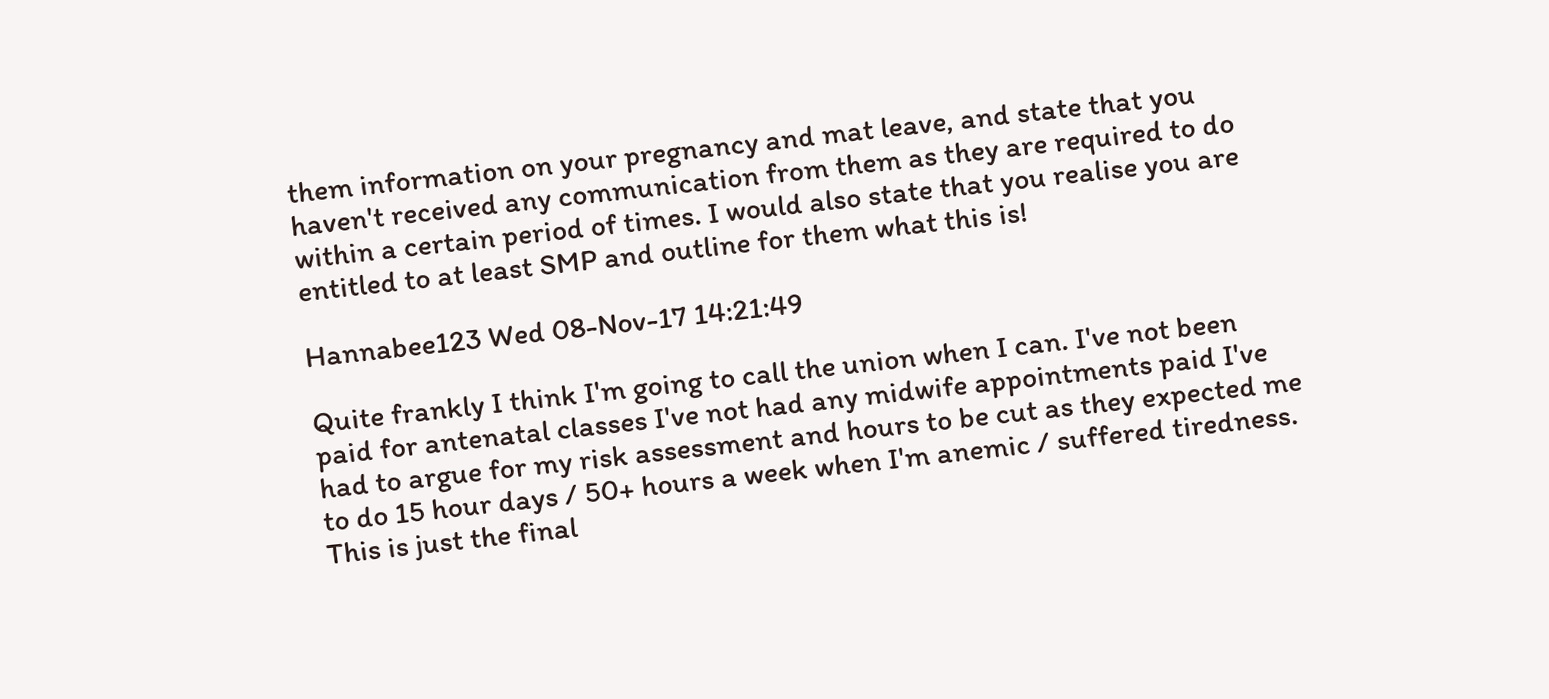them information on your pregnancy and mat leave, and state that you haven't received any communication from them as they are required to do within a certain period of times. I would also state that you realise you are entitled to at least SMP and outline for them what this is!

Hannabee123 Wed 08-Nov-17 14:21:49

Quite frankly I think I'm going to call the union when I can. I've not been paid for antenatal classes I've not had any midwife appointments paid I've had to argue for my risk assessment and hours to be cut as they expected me to do 15 hour days / 50+ hours a week when I'm anemic / suffered tiredness.
This is just the final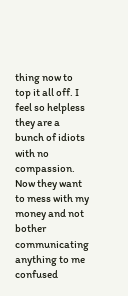thing now to top it all off. I feel so helpless they are a bunch of idiots with no compassion.
Now they want to mess with my money and not bother communicating anything to me confused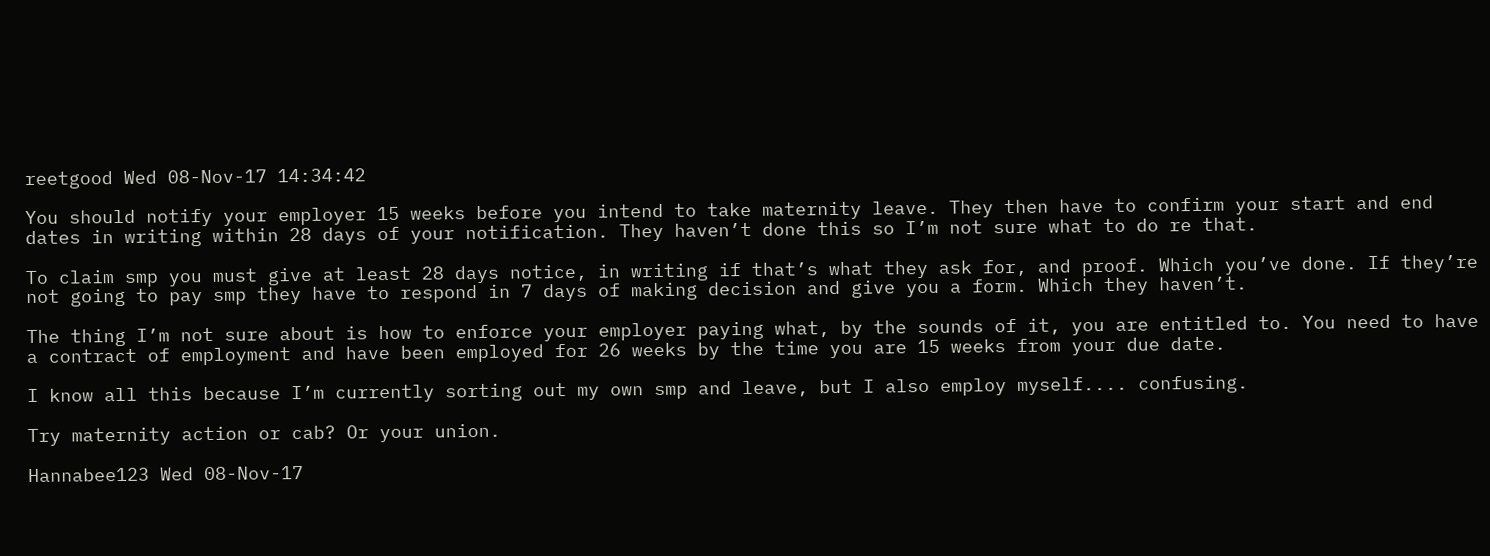reetgood Wed 08-Nov-17 14:34:42

You should notify your employer 15 weeks before you intend to take maternity leave. They then have to confirm your start and end dates in writing within 28 days of your notification. They haven’t done this so I’m not sure what to do re that.

To claim smp you must give at least 28 days notice, in writing if that’s what they ask for, and proof. Which you’ve done. If they’re not going to pay smp they have to respond in 7 days of making decision and give you a form. Which they haven’t.

The thing I’m not sure about is how to enforce your employer paying what, by the sounds of it, you are entitled to. You need to have a contract of employment and have been employed for 26 weeks by the time you are 15 weeks from your due date.

I know all this because I’m currently sorting out my own smp and leave, but I also employ myself.... confusing.

Try maternity action or cab? Or your union.

Hannabee123 Wed 08-Nov-17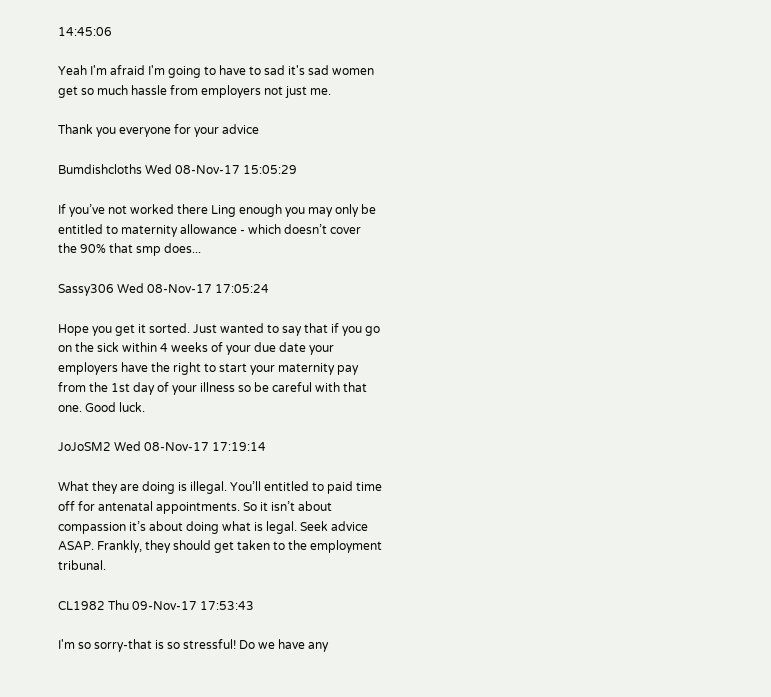14:45:06

Yeah I'm afraid I'm going to have to sad it's sad women get so much hassle from employers not just me.

Thank you everyone for your advice

Bumdishcloths Wed 08-Nov-17 15:05:29

If you’ve not worked there Ling enough you may only be entitled to maternity allowance - which doesn’t cover the 90% that smp does...

Sassy306 Wed 08-Nov-17 17:05:24

Hope you get it sorted. Just wanted to say that if you go on the sick within 4 weeks of your due date your employers have the right to start your maternity pay from the 1st day of your illness so be careful with that one. Good luck.

JoJoSM2 Wed 08-Nov-17 17:19:14

What they are doing is illegal. You’ll entitled to paid time off for antenatal appointments. So it isn’t about compassion it’s about doing what is legal. Seek advice ASAP. Frankly, they should get taken to the employment tribunal.

CL1982 Thu 09-Nov-17 17:53:43

I'm so sorry-that is so stressful! Do we have any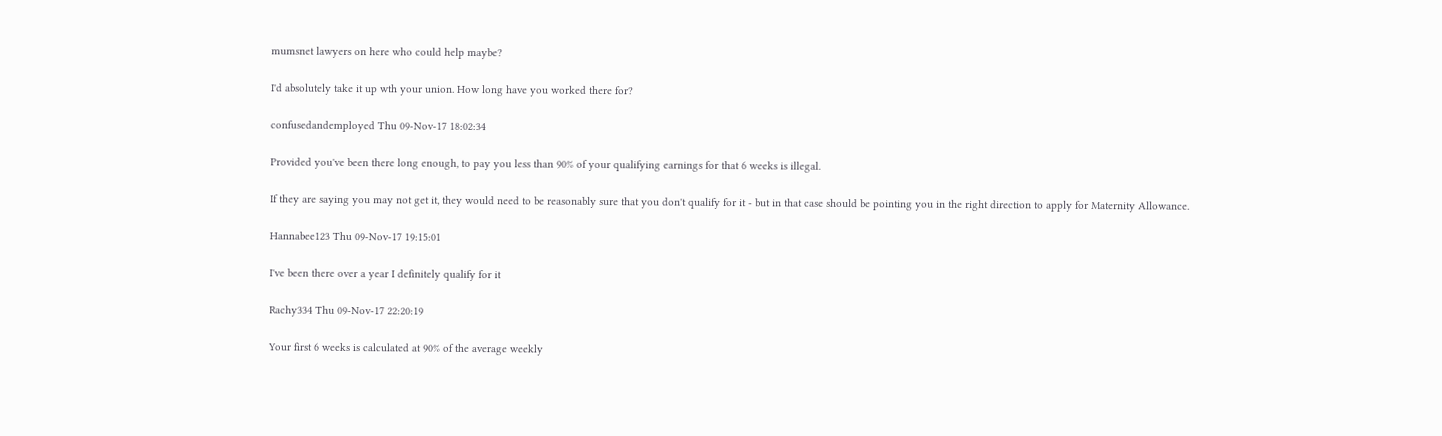mumsnet lawyers on here who could help maybe?

I'd absolutely take it up wth your union. How long have you worked there for?

confusedandemployed Thu 09-Nov-17 18:02:34

Provided you've been there long enough, to pay you less than 90% of your qualifying earnings for that 6 weeks is illegal.

If they are saying you may not get it, they would need to be reasonably sure that you don't qualify for it - but in that case should be pointing you in the right direction to apply for Maternity Allowance.

Hannabee123 Thu 09-Nov-17 19:15:01

I've been there over a year I definitely qualify for it

Rachy334 Thu 09-Nov-17 22:20:19

Your first 6 weeks is calculated at 90% of the average weekly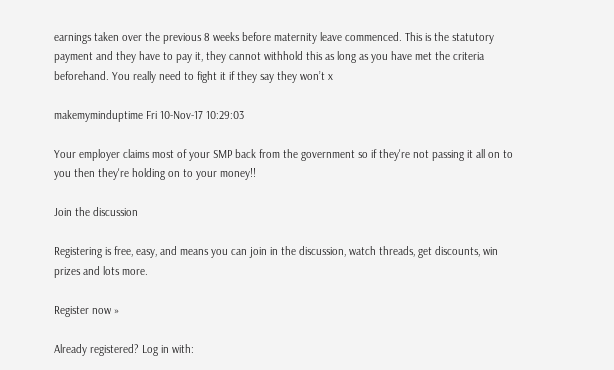earnings taken over the previous 8 weeks before maternity leave commenced. This is the statutory payment and they have to pay it, they cannot withhold this as long as you have met the criteria beforehand. You really need to fight it if they say they won’t x

makemyminduptime Fri 10-Nov-17 10:29:03

Your employer claims most of your SMP back from the government so if they're not passing it all on to you then they're holding on to your money!!

Join the discussion

Registering is free, easy, and means you can join in the discussion, watch threads, get discounts, win prizes and lots more.

Register now »

Already registered? Log in with: